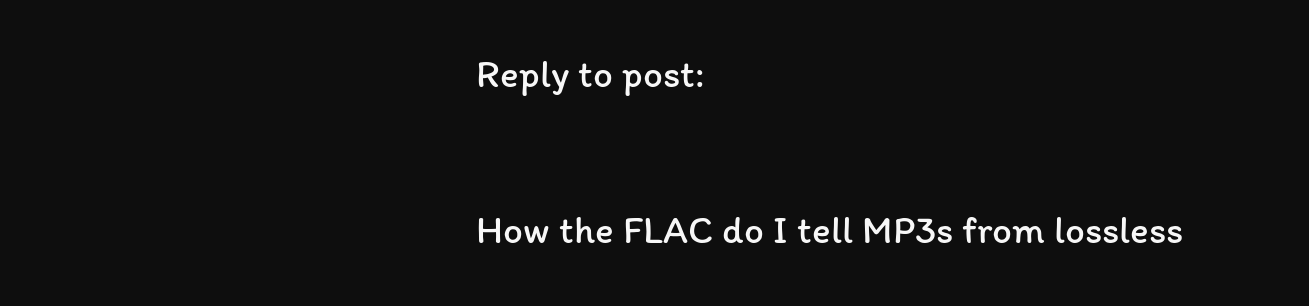Reply to post:

How the FLAC do I tell MP3s from lossless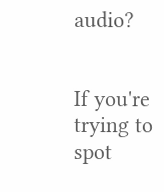audio?


If you're trying to spot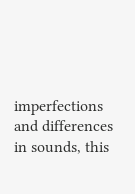imperfections and differences in sounds, this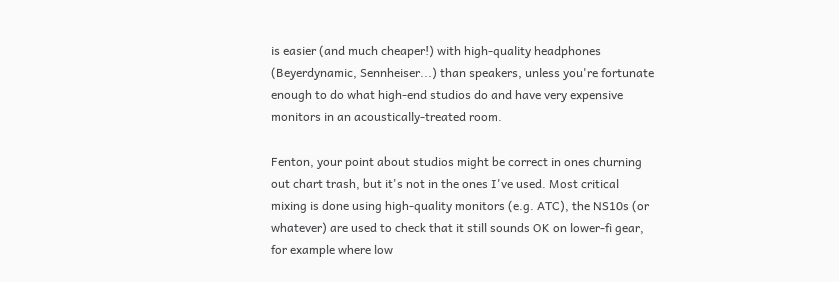is easier (and much cheaper!) with high-quality headphones (Beyerdynamic, Sennheiser...) than speakers, unless you're fortunate enough to do what high-end studios do and have very expensive monitors in an acoustically-treated room.

Fenton, your point about studios might be correct in ones churning out chart trash, but it's not in the ones I've used. Most critical mixing is done using high-quality monitors (e.g. ATC), the NS10s (or whatever) are used to check that it still sounds OK on lower-fi gear, for example where low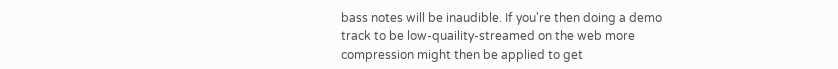bass notes will be inaudible. If you're then doing a demo track to be low-quaility-streamed on the web more compression might then be applied to get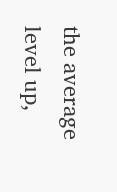the average level up,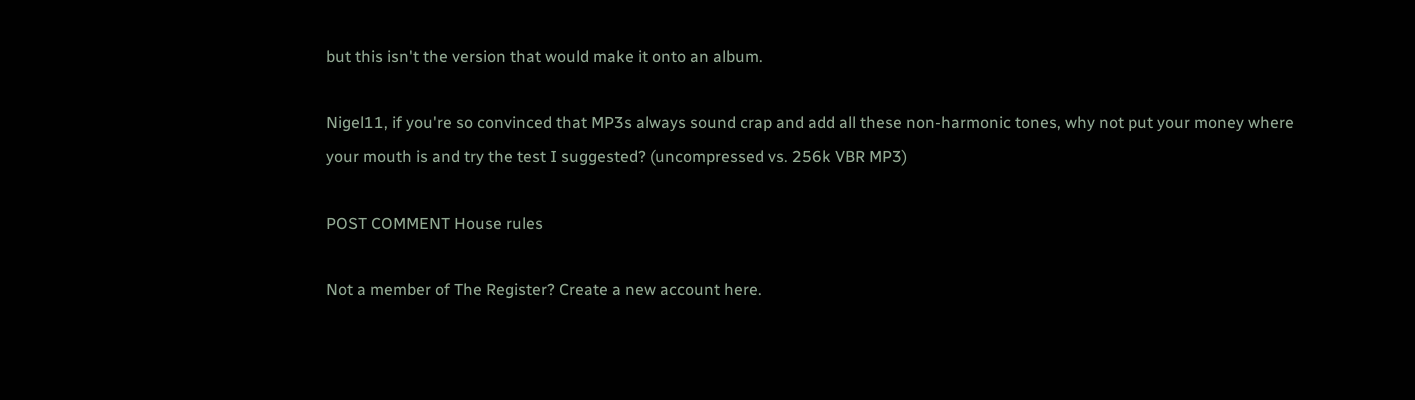but this isn't the version that would make it onto an album.

Nigel11, if you're so convinced that MP3s always sound crap and add all these non-harmonic tones, why not put your money where your mouth is and try the test I suggested? (uncompressed vs. 256k VBR MP3)

POST COMMENT House rules

Not a member of The Register? Create a new account here.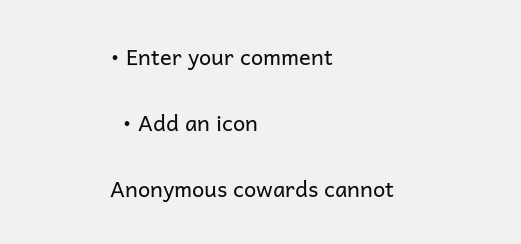• Enter your comment

  • Add an icon

Anonymous cowards cannot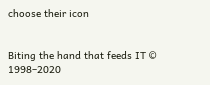choose their icon


Biting the hand that feeds IT © 1998–2020